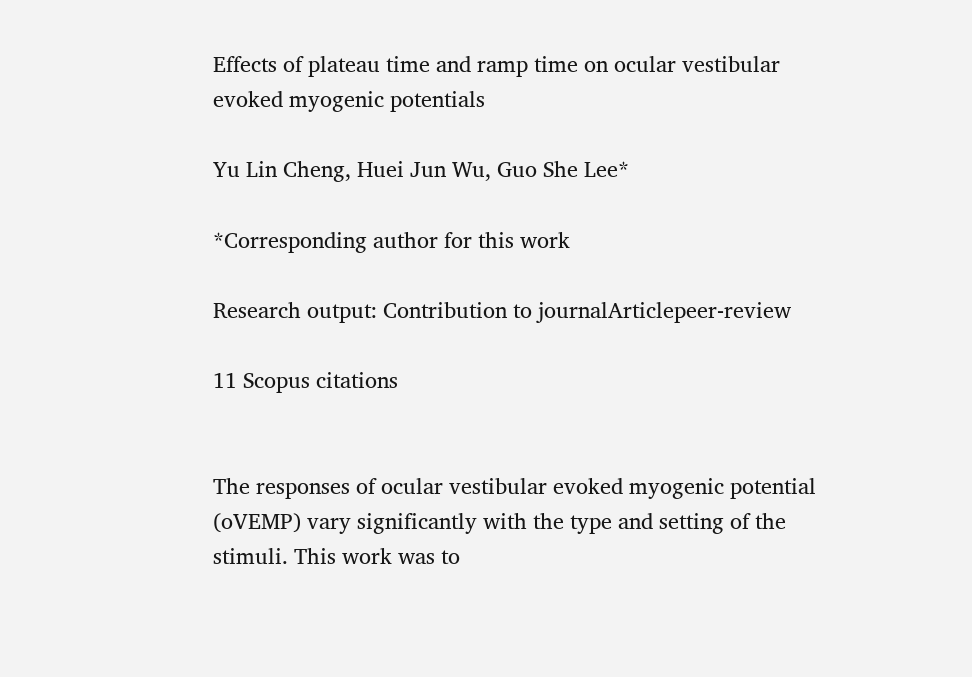Effects of plateau time and ramp time on ocular vestibular evoked myogenic potentials

Yu Lin Cheng, Huei Jun Wu, Guo She Lee*

*Corresponding author for this work

Research output: Contribution to journalArticlepeer-review

11 Scopus citations


The responses of ocular vestibular evoked myogenic potential (oVEMP) vary significantly with the type and setting of the stimuli. This work was to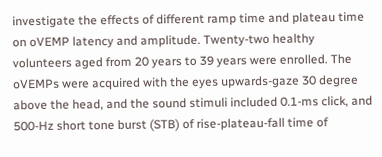investigate the effects of different ramp time and plateau time on oVEMP latency and amplitude. Twenty-two healthy volunteers aged from 20 years to 39 years were enrolled. The oVEMPs were acquired with the eyes upwards-gaze 30 degree above the head, and the sound stimuli included 0.1-ms click, and 500-Hz short tone burst (STB) of rise-plateau-fall time of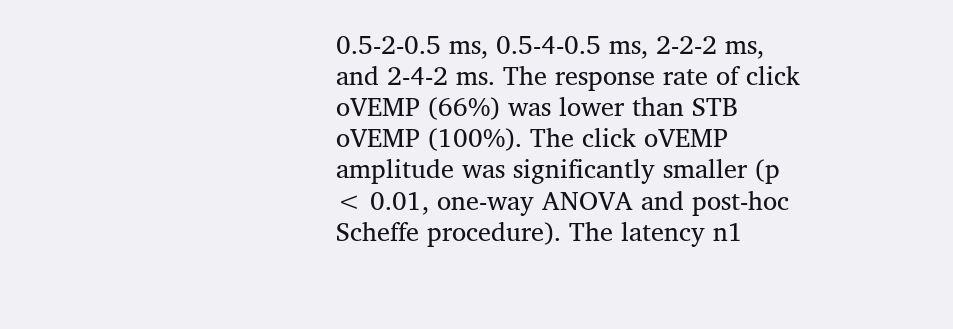0.5-2-0.5 ms, 0.5-4-0.5 ms, 2-2-2 ms, and 2-4-2 ms. The response rate of click oVEMP (66%) was lower than STB oVEMP (100%). The click oVEMP amplitude was significantly smaller (p < 0.01, one-way ANOVA and post-hoc Scheffe procedure). The latency n1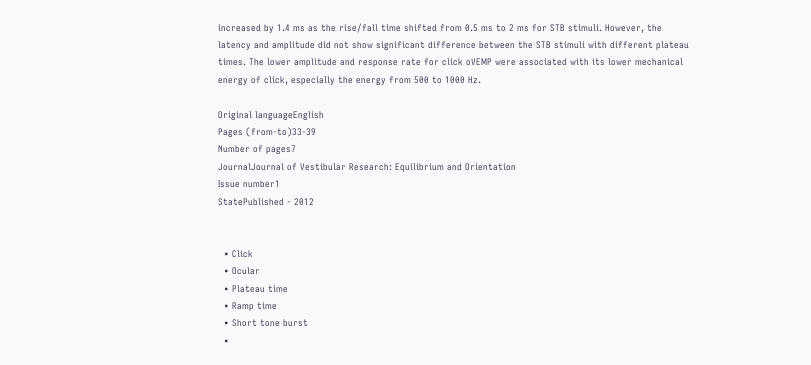increased by 1.4 ms as the rise/fall time shifted from 0.5 ms to 2 ms for STB stimuli. However, the latency and amplitude did not show significant difference between the STB stimuli with different plateau times. The lower amplitude and response rate for click oVEMP were associated with its lower mechanical energy of click, especially the energy from 500 to 1000 Hz.

Original languageEnglish
Pages (from-to)33-39
Number of pages7
JournalJournal of Vestibular Research: Equilibrium and Orientation
Issue number1
StatePublished - 2012


  • Click
  • Ocular
  • Plateau time
  • Ramp time
  • Short tone burst
  •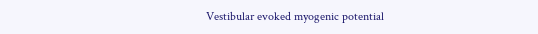Vestibular evoked myogenic potential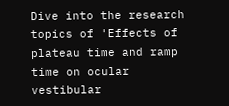Dive into the research topics of 'Effects of plateau time and ramp time on ocular vestibular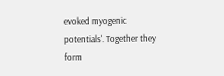evoked myogenic potentials'. Together they form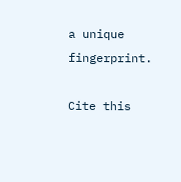a unique fingerprint.

Cite this